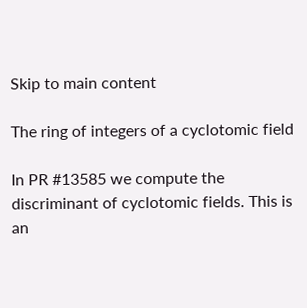Skip to main content

The ring of integers of a cyclotomic field

In PR #13585 we compute the discriminant of cyclotomic fields. This is an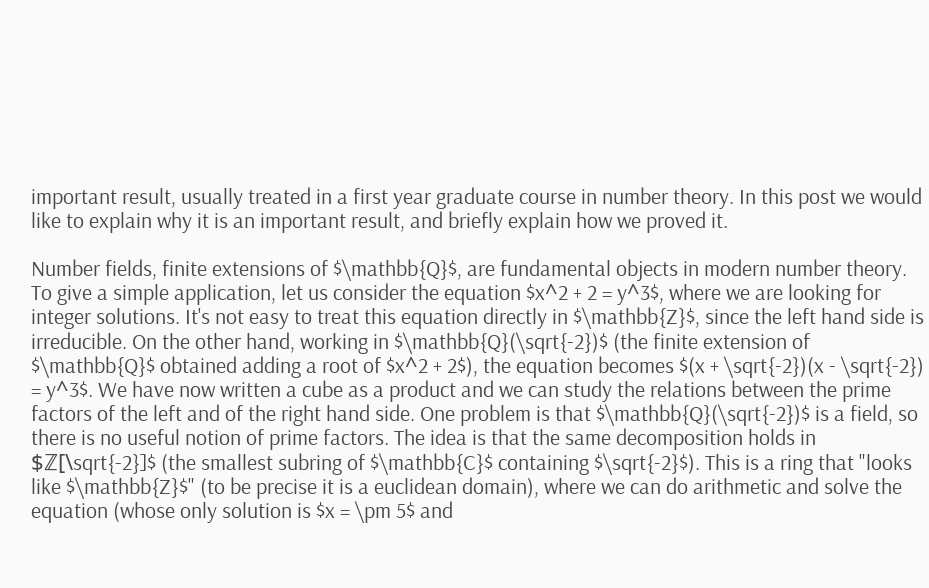important result, usually treated in a first year graduate course in number theory. In this post we would like to explain why it is an important result, and briefly explain how we proved it.

Number fields, finite extensions of $\mathbb{Q}$, are fundamental objects in modern number theory. To give a simple application, let us consider the equation $x^2 + 2 = y^3$, where we are looking for integer solutions. It's not easy to treat this equation directly in $\mathbb{Z}$, since the left hand side is irreducible. On the other hand, working in $\mathbb{Q}(\sqrt{-2})$ (the finite extension of $\mathbb{Q}$ obtained adding a root of $x^2 + 2$), the equation becomes $(x + \sqrt{-2})(x - \sqrt{-2}) = y^3$. We have now written a cube as a product and we can study the relations between the prime factors of the left and of the right hand side. One problem is that $\mathbb{Q}(\sqrt{-2})$ is a field, so there is no useful notion of prime factors. The idea is that the same decomposition holds in $ℤ[\sqrt{-2}]$ (the smallest subring of $\mathbb{C}$ containing $\sqrt{-2}$). This is a ring that "looks like $\mathbb{Z}$" (to be precise it is a euclidean domain), where we can do arithmetic and solve the equation (whose only solution is $x = \pm 5$ and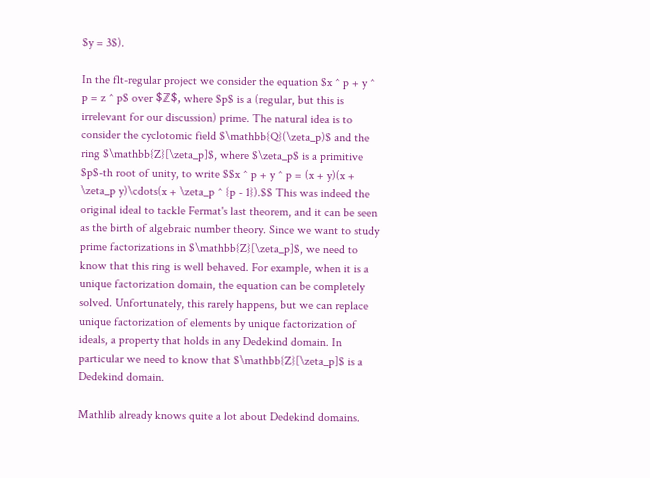$y = 3$).

In the flt-regular project we consider the equation $x ^ p + y ^ p = z ^ p$ over $ℤ$, where $p$ is a (regular, but this is irrelevant for our discussion) prime. The natural idea is to consider the cyclotomic field $\mathbb{Q}(\zeta_p)$ and the ring $\mathbb{Z}[\zeta_p]$, where $\zeta_p$ is a primitive $p$-th root of unity, to write $$x ^ p + y ^ p = (x + y)(x + \zeta_p y)\cdots(x + \zeta_p ^ {p - 1}).$$ This was indeed the original ideal to tackle Fermat's last theorem, and it can be seen as the birth of algebraic number theory. Since we want to study prime factorizations in $\mathbb{Z}[\zeta_p]$, we need to know that this ring is well behaved. For example, when it is a unique factorization domain, the equation can be completely solved. Unfortunately, this rarely happens, but we can replace unique factorization of elements by unique factorization of ideals, a property that holds in any Dedekind domain. In particular we need to know that $\mathbb{Z}[\zeta_p]$ is a Dedekind domain.

Mathlib already knows quite a lot about Dedekind domains.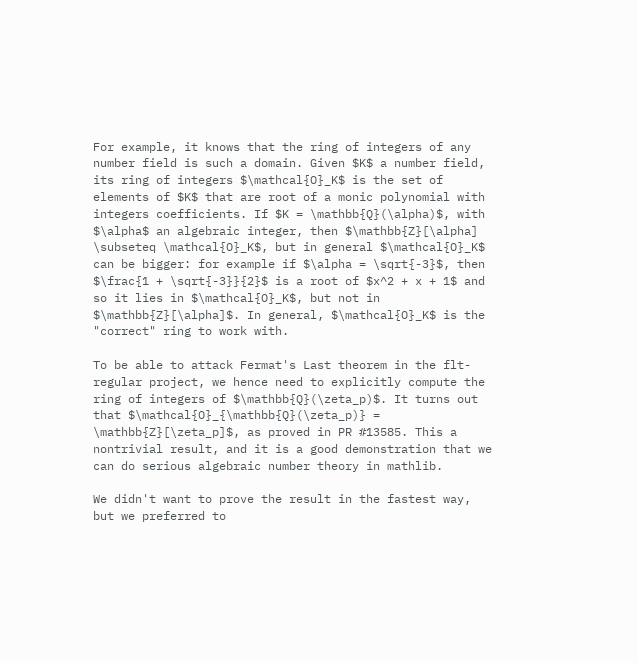For example, it knows that the ring of integers of any number field is such a domain. Given $K$ a number field, its ring of integers $\mathcal{O}_K$ is the set of elements of $K$ that are root of a monic polynomial with integers coefficients. If $K = \mathbb{Q}(\alpha)$, with $\alpha$ an algebraic integer, then $\mathbb{Z}[\alpha] \subseteq \mathcal{O}_K$, but in general $\mathcal{O}_K$ can be bigger: for example if $\alpha = \sqrt{-3}$, then $\frac{1 + \sqrt{-3}}{2}$ is a root of $x^2 + x + 1$ and so it lies in $\mathcal{O}_K$, but not in $\mathbb{Z}[\alpha]$. In general, $\mathcal{O}_K$ is the "correct" ring to work with.

To be able to attack Fermat's Last theorem in the flt-regular project, we hence need to explicitly compute the ring of integers of $\mathbb{Q}(\zeta_p)$. It turns out that $\mathcal{O}_{\mathbb{Q}(\zeta_p)} = \mathbb{Z}[\zeta_p]$, as proved in PR #13585. This a nontrivial result, and it is a good demonstration that we can do serious algebraic number theory in mathlib.

We didn't want to prove the result in the fastest way, but we preferred to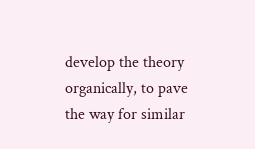develop the theory organically, to pave the way for similar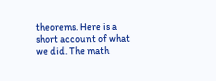theorems. Here is a short account of what we did. The math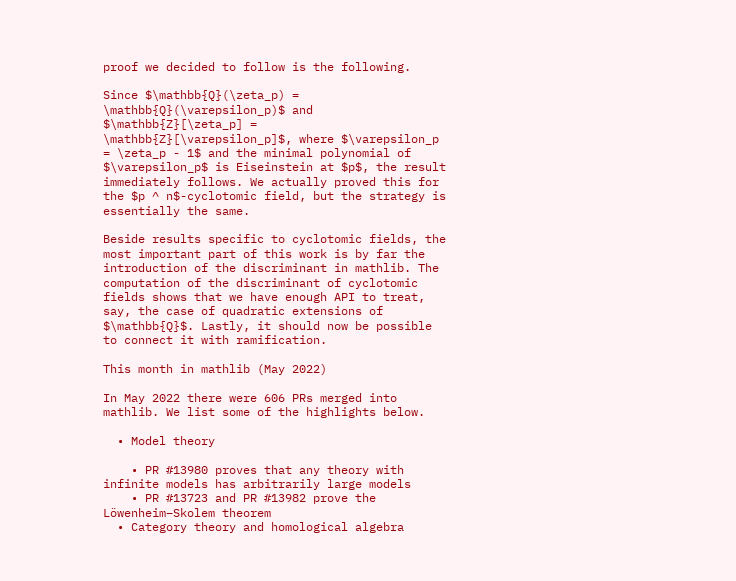proof we decided to follow is the following.

Since $\mathbb{Q}(\zeta_p) = \mathbb{Q}(\varepsilon_p)$ and $\mathbb{Z}[\zeta_p] = \mathbb{Z}[\varepsilon_p]$, where $\varepsilon_p = \zeta_p - 1$ and the minimal polynomial of $\varepsilon_p$ is Eiseinstein at $p$, the result immediately follows. We actually proved this for the $p ^ n$-cyclotomic field, but the strategy is essentially the same.

Beside results specific to cyclotomic fields, the most important part of this work is by far the introduction of the discriminant in mathlib. The computation of the discriminant of cyclotomic fields shows that we have enough API to treat, say, the case of quadratic extensions of $\mathbb{Q}$. Lastly, it should now be possible to connect it with ramification.

This month in mathlib (May 2022)

In May 2022 there were 606 PRs merged into mathlib. We list some of the highlights below.

  • Model theory

    • PR #13980 proves that any theory with infinite models has arbitrarily large models
    • PR #13723 and PR #13982 prove the Löwenheim–Skolem theorem
  • Category theory and homological algebra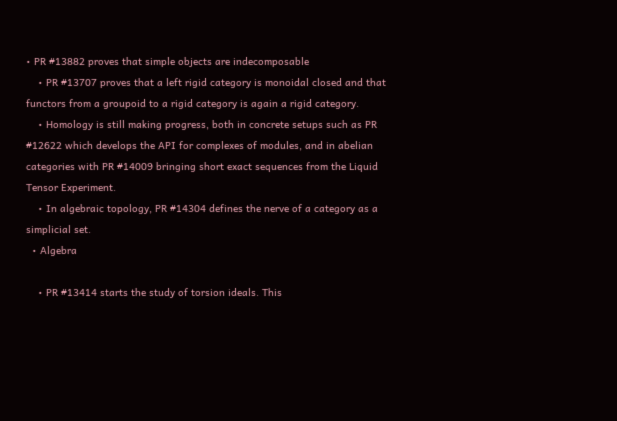• PR #13882 proves that simple objects are indecomposable
    • PR #13707 proves that a left rigid category is monoidal closed and that functors from a groupoid to a rigid category is again a rigid category.
    • Homology is still making progress, both in concrete setups such as PR #12622 which develops the API for complexes of modules, and in abelian categories with PR #14009 bringing short exact sequences from the Liquid Tensor Experiment.
    • In algebraic topology, PR #14304 defines the nerve of a category as a simplicial set.
  • Algebra

    • PR #13414 starts the study of torsion ideals. This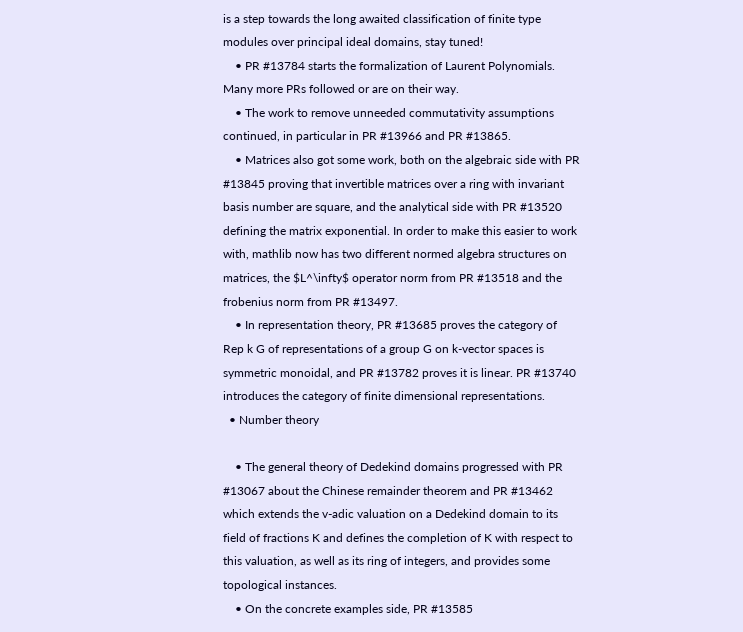is a step towards the long awaited classification of finite type modules over principal ideal domains, stay tuned!
    • PR #13784 starts the formalization of Laurent Polynomials. Many more PRs followed or are on their way.
    • The work to remove unneeded commutativity assumptions continued, in particular in PR #13966 and PR #13865.
    • Matrices also got some work, both on the algebraic side with PR #13845 proving that invertible matrices over a ring with invariant basis number are square, and the analytical side with PR #13520 defining the matrix exponential. In order to make this easier to work with, mathlib now has two different normed algebra structures on matrices, the $L^\infty$ operator norm from PR #13518 and the frobenius norm from PR #13497.
    • In representation theory, PR #13685 proves the category of Rep k G of representations of a group G on k-vector spaces is symmetric monoidal, and PR #13782 proves it is linear. PR #13740 introduces the category of finite dimensional representations.
  • Number theory

    • The general theory of Dedekind domains progressed with PR #13067 about the Chinese remainder theorem and PR #13462 which extends the v-adic valuation on a Dedekind domain to its field of fractions K and defines the completion of K with respect to this valuation, as well as its ring of integers, and provides some topological instances.
    • On the concrete examples side, PR #13585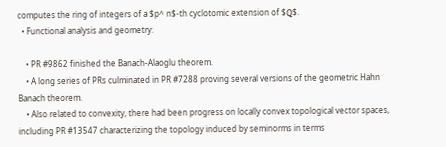computes the ring of integers of a $p^ n$-th cyclotomic extension of $ℚ$.
  • Functional analysis and geometry:

    • PR #9862 finished the Banach-Alaoglu theorem.
    • A long series of PRs culminated in PR #7288 proving several versions of the geometric Hahn Banach theorem.
    • Also related to convexity, there had been progress on locally convex topological vector spaces, including PR #13547 characterizing the topology induced by seminorms in terms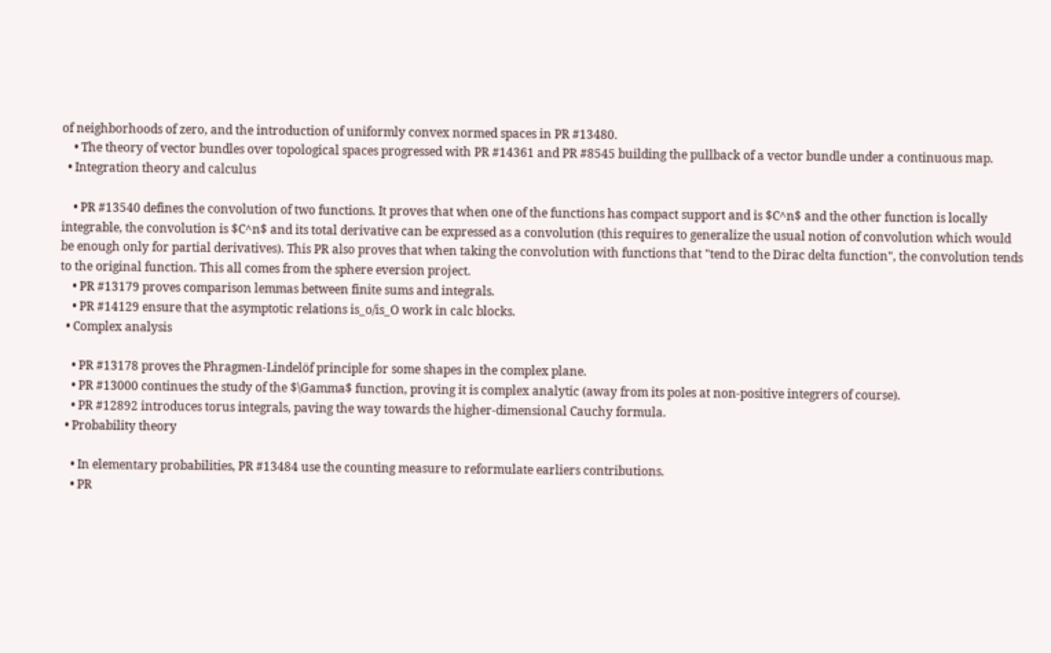of neighborhoods of zero, and the introduction of uniformly convex normed spaces in PR #13480.
    • The theory of vector bundles over topological spaces progressed with PR #14361 and PR #8545 building the pullback of a vector bundle under a continuous map.
  • Integration theory and calculus

    • PR #13540 defines the convolution of two functions. It proves that when one of the functions has compact support and is $C^n$ and the other function is locally integrable, the convolution is $C^n$ and its total derivative can be expressed as a convolution (this requires to generalize the usual notion of convolution which would be enough only for partial derivatives). This PR also proves that when taking the convolution with functions that "tend to the Dirac delta function", the convolution tends to the original function. This all comes from the sphere eversion project.
    • PR #13179 proves comparison lemmas between finite sums and integrals.
    • PR #14129 ensure that the asymptotic relations is_o/is_O work in calc blocks.
  • Complex analysis

    • PR #13178 proves the Phragmen-Lindelöf principle for some shapes in the complex plane.
    • PR #13000 continues the study of the $\Gamma$ function, proving it is complex analytic (away from its poles at non-positive integrers of course).
    • PR #12892 introduces torus integrals, paving the way towards the higher-dimensional Cauchy formula.
  • Probability theory

    • In elementary probabilities, PR #13484 use the counting measure to reformulate earliers contributions.
    • PR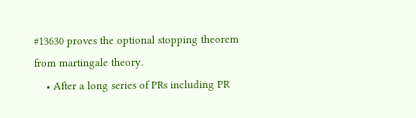#13630 proves the optional stopping theorem from martingale theory.
    • After a long series of PRs including PR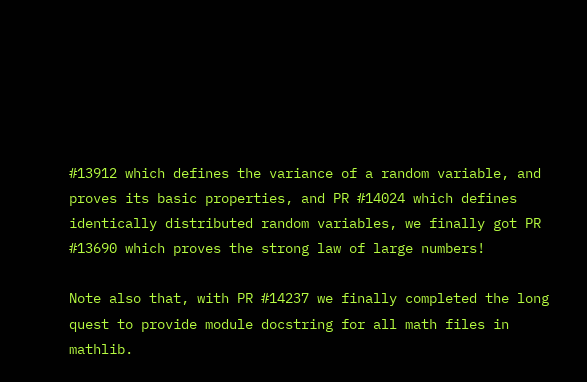#13912 which defines the variance of a random variable, and proves its basic properties, and PR #14024 which defines identically distributed random variables, we finally got PR #13690 which proves the strong law of large numbers!

Note also that, with PR #14237 we finally completed the long quest to provide module docstring for all math files in mathlib.